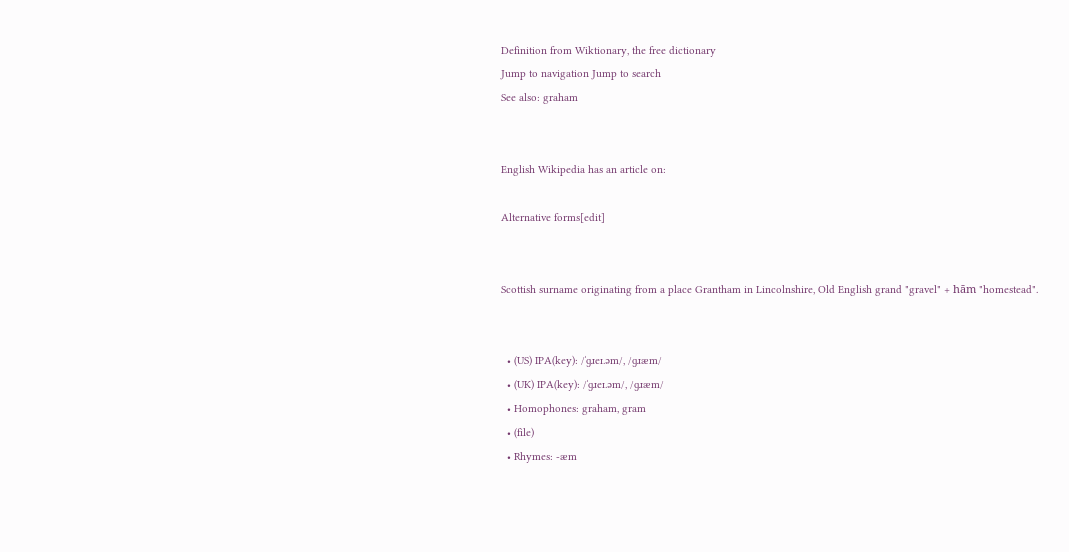Definition from Wiktionary, the free dictionary
Jump to navigation Jump to search
See also: graham


English Wikipedia has an article on:

Alternative forms[edit]


Scottish surname originating from a place Grantham in Lincolnshire, Old English grand "gravel" + hām "homestead".


  • (US) IPA(key): /ˈɡɹeɪ.əm/, /ɡɹæm/
  • (UK) IPA(key): /ˈɡɹeɪ.əm/, /ɡɹæm/
  • Homophones: graham, gram
  • (file)
  • Rhymes: -æm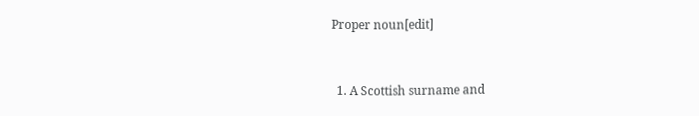Proper noun[edit]


  1. A Scottish surname and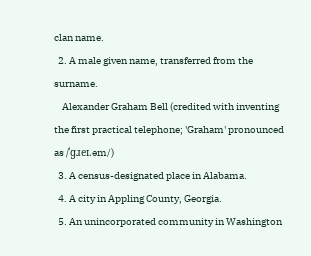clan name.
  2. A male given name, transferred from the surname.
    Alexander Graham Bell (credited with inventing the first practical telephone; 'Graham' pronounced as /ˈɡɹeɪ.əm/)
  3. A census-designated place in Alabama.
  4. A city in Appling County, Georgia.
  5. An unincorporated community in Washington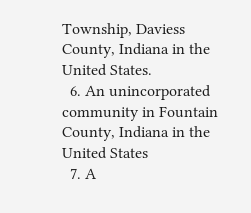Township, Daviess County, Indiana in the United States.
  6. An unincorporated community in Fountain County, Indiana in the United States
  7. A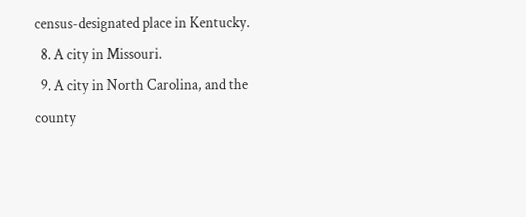census-designated place in Kentucky.
  8. A city in Missouri.
  9. A city in North Carolina, and the county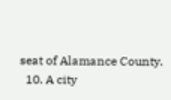seat of Alamance County.
  10. A city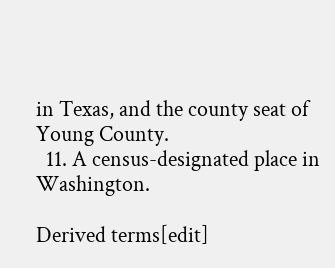in Texas, and the county seat of Young County.
  11. A census-designated place in Washington.

Derived terms[edit]